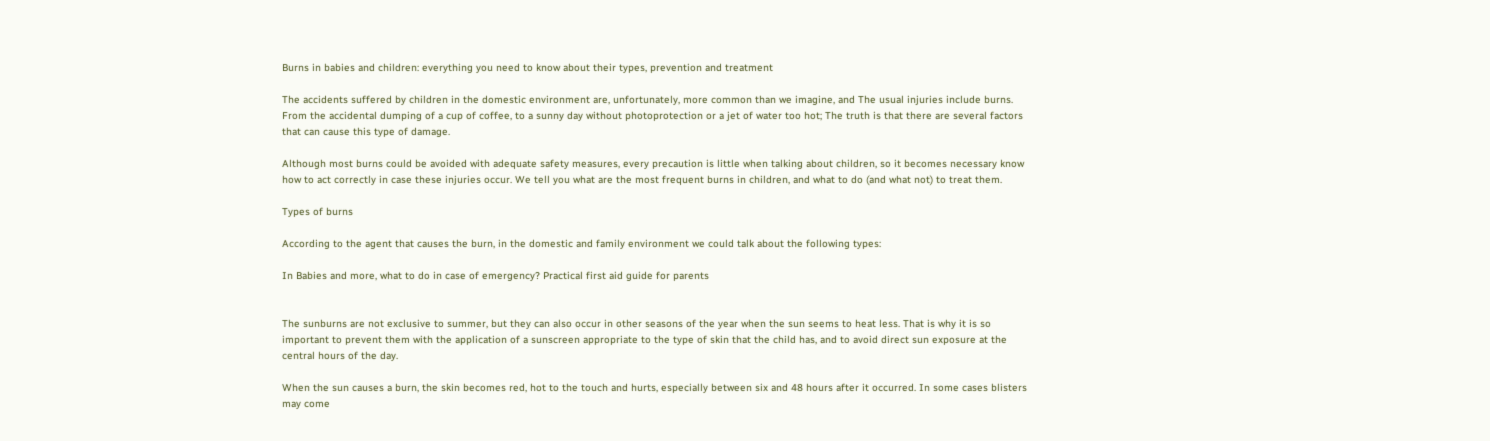Burns in babies and children: everything you need to know about their types, prevention and treatment

The accidents suffered by children in the domestic environment are, unfortunately, more common than we imagine, and The usual injuries include burns. From the accidental dumping of a cup of coffee, to a sunny day without photoprotection or a jet of water too hot; The truth is that there are several factors that can cause this type of damage.

Although most burns could be avoided with adequate safety measures, every precaution is little when talking about children, so it becomes necessary know how to act correctly in case these injuries occur. We tell you what are the most frequent burns in children, and what to do (and what not) to treat them.

Types of burns

According to the agent that causes the burn, in the domestic and family environment we could talk about the following types:

In Babies and more, what to do in case of emergency? Practical first aid guide for parents


The sunburns are not exclusive to summer, but they can also occur in other seasons of the year when the sun seems to heat less. That is why it is so important to prevent them with the application of a sunscreen appropriate to the type of skin that the child has, and to avoid direct sun exposure at the central hours of the day.

When the sun causes a burn, the skin becomes red, hot to the touch and hurts, especially between six and 48 hours after it occurred. In some cases blisters may come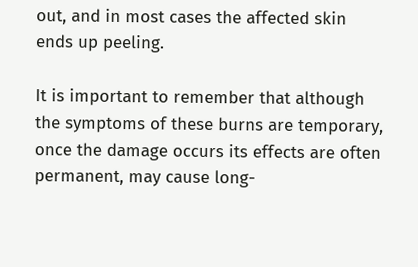out, and in most cases the affected skin ends up peeling.

It is important to remember that although the symptoms of these burns are temporary, once the damage occurs its effects are often permanent, may cause long-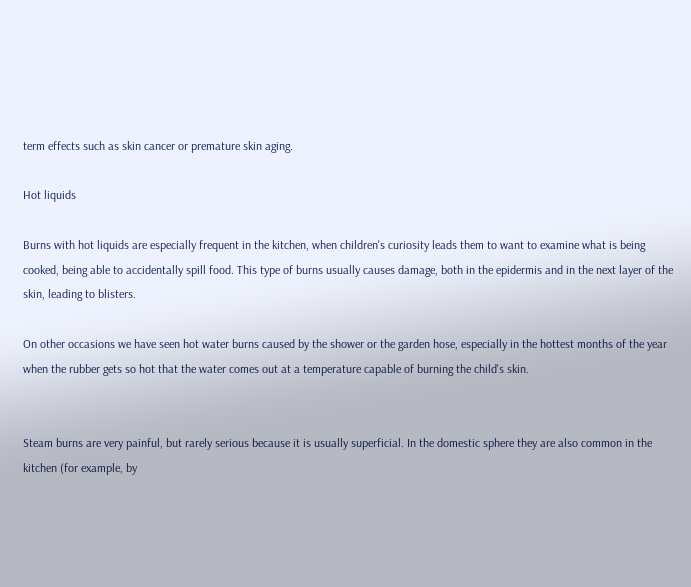term effects such as skin cancer or premature skin aging.

Hot liquids

Burns with hot liquids are especially frequent in the kitchen, when children's curiosity leads them to want to examine what is being cooked, being able to accidentally spill food. This type of burns usually causes damage, both in the epidermis and in the next layer of the skin, leading to blisters.

On other occasions we have seen hot water burns caused by the shower or the garden hose, especially in the hottest months of the year when the rubber gets so hot that the water comes out at a temperature capable of burning the child's skin.


Steam burns are very painful, but rarely serious because it is usually superficial. In the domestic sphere they are also common in the kitchen (for example, by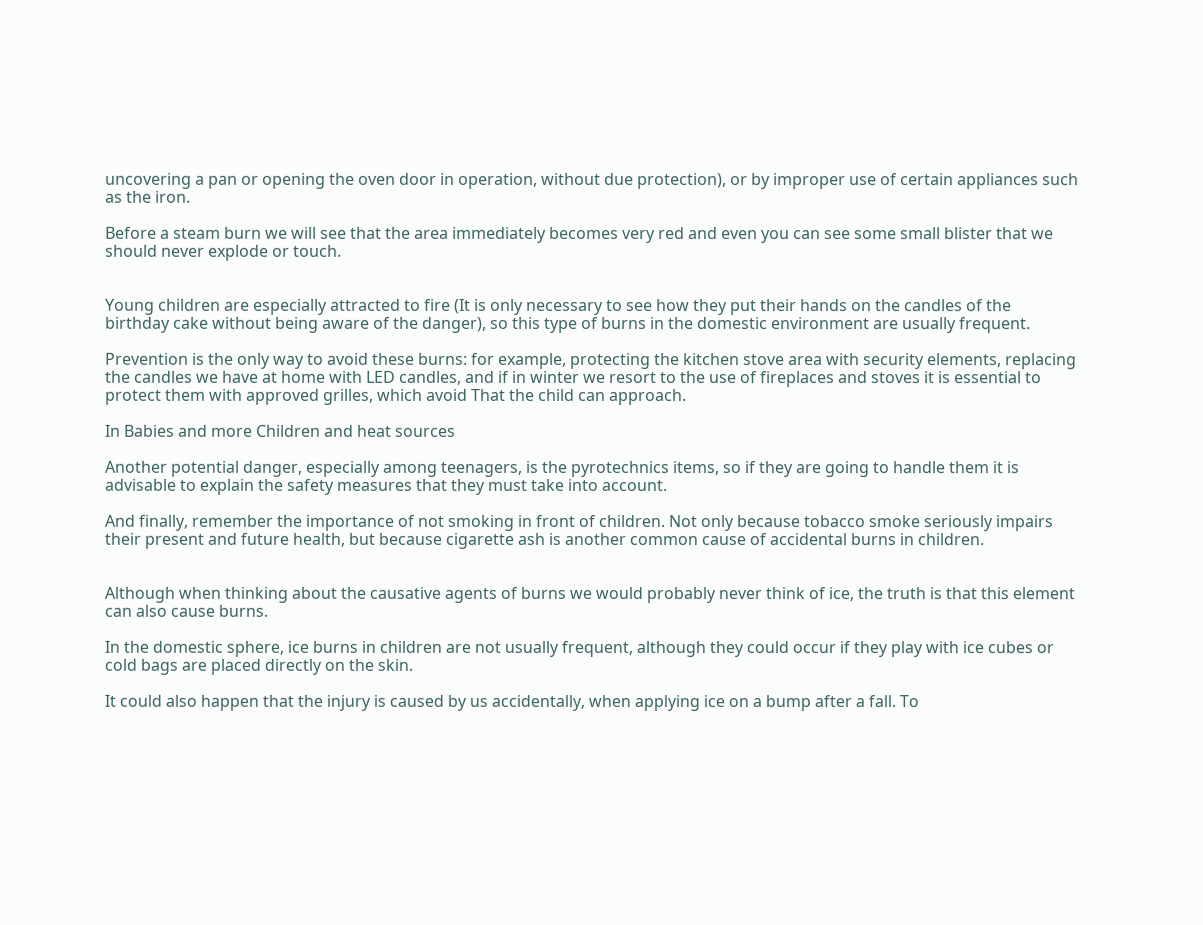uncovering a pan or opening the oven door in operation, without due protection), or by improper use of certain appliances such as the iron.

Before a steam burn we will see that the area immediately becomes very red and even you can see some small blister that we should never explode or touch.


Young children are especially attracted to fire (It is only necessary to see how they put their hands on the candles of the birthday cake without being aware of the danger), so this type of burns in the domestic environment are usually frequent.

Prevention is the only way to avoid these burns: for example, protecting the kitchen stove area with security elements, replacing the candles we have at home with LED candles, and if in winter we resort to the use of fireplaces and stoves it is essential to protect them with approved grilles, which avoid That the child can approach.

In Babies and more Children and heat sources

Another potential danger, especially among teenagers, is the pyrotechnics items, so if they are going to handle them it is advisable to explain the safety measures that they must take into account.

And finally, remember the importance of not smoking in front of children. Not only because tobacco smoke seriously impairs their present and future health, but because cigarette ash is another common cause of accidental burns in children.


Although when thinking about the causative agents of burns we would probably never think of ice, the truth is that this element can also cause burns.

In the domestic sphere, ice burns in children are not usually frequent, although they could occur if they play with ice cubes or cold bags are placed directly on the skin.

It could also happen that the injury is caused by us accidentally, when applying ice on a bump after a fall. To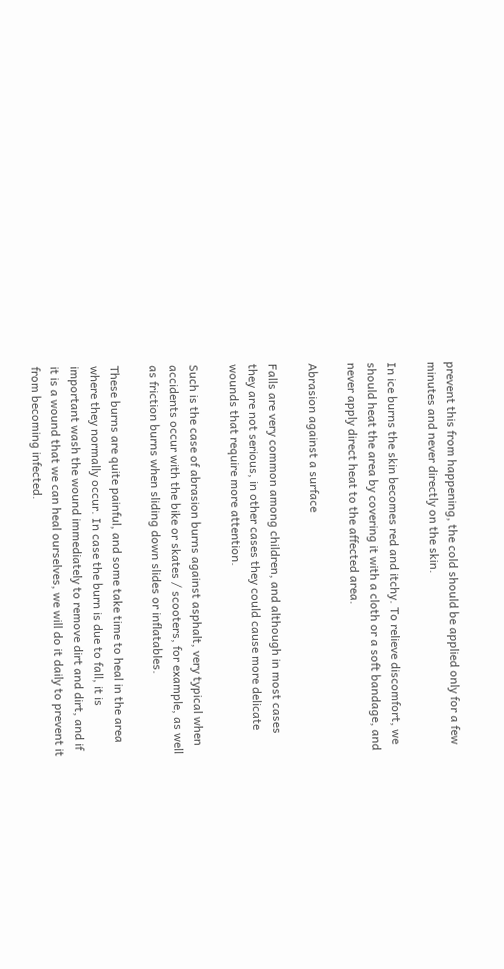prevent this from happening, the cold should be applied only for a few minutes and never directly on the skin.

In ice burns the skin becomes red and itchy. To relieve discomfort, we should heat the area by covering it with a cloth or a soft bandage, and never apply direct heat to the affected area.

Abrasion against a surface

Falls are very common among children, and although in most cases they are not serious, in other cases they could cause more delicate wounds that require more attention.

Such is the case of abrasion burns against asphalt, very typical when accidents occur with the bike or skates / scooters, for example, as well as friction burns when sliding down slides or inflatables.

These burns are quite painful, and some take time to heal in the area where they normally occur. In case the burn is due to fall, it is important wash the wound immediately to remove dirt and dirt, and if it is a wound that we can heal ourselves, we will do it daily to prevent it from becoming infected.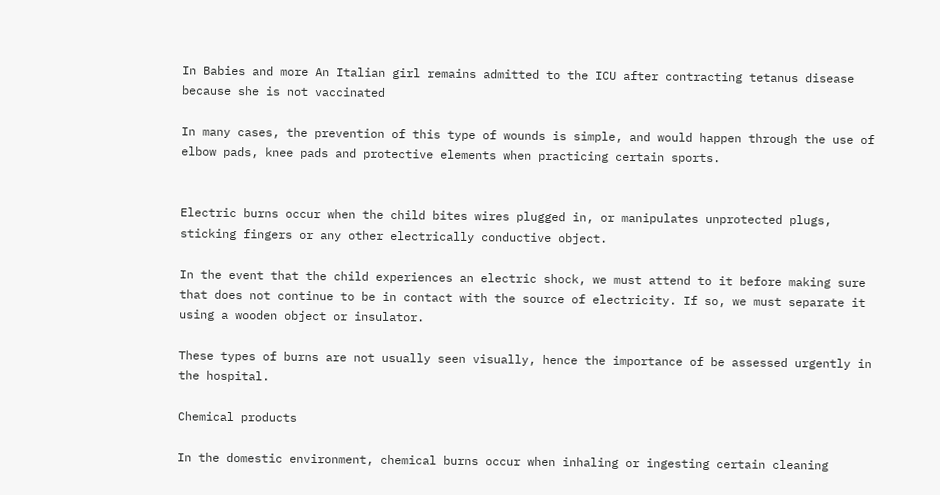In Babies and more An Italian girl remains admitted to the ICU after contracting tetanus disease because she is not vaccinated

In many cases, the prevention of this type of wounds is simple, and would happen through the use of elbow pads, knee pads and protective elements when practicing certain sports.


Electric burns occur when the child bites wires plugged in, or manipulates unprotected plugs, sticking fingers or any other electrically conductive object.

In the event that the child experiences an electric shock, we must attend to it before making sure that does not continue to be in contact with the source of electricity. If so, we must separate it using a wooden object or insulator.

These types of burns are not usually seen visually, hence the importance of be assessed urgently in the hospital.

Chemical products

In the domestic environment, chemical burns occur when inhaling or ingesting certain cleaning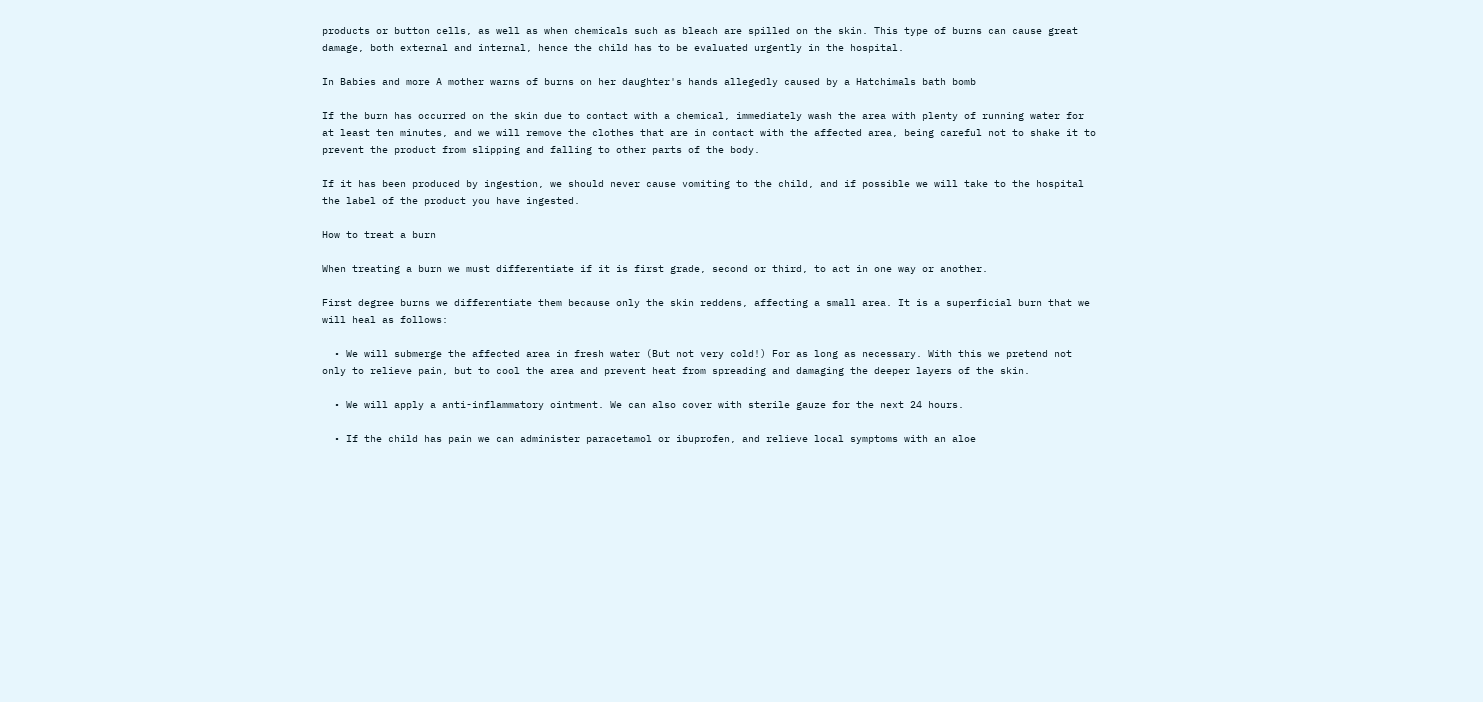products or button cells, as well as when chemicals such as bleach are spilled on the skin. This type of burns can cause great damage, both external and internal, hence the child has to be evaluated urgently in the hospital.

In Babies and more A mother warns of burns on her daughter's hands allegedly caused by a Hatchimals bath bomb

If the burn has occurred on the skin due to contact with a chemical, immediately wash the area with plenty of running water for at least ten minutes, and we will remove the clothes that are in contact with the affected area, being careful not to shake it to prevent the product from slipping and falling to other parts of the body.

If it has been produced by ingestion, we should never cause vomiting to the child, and if possible we will take to the hospital the label of the product you have ingested.

How to treat a burn

When treating a burn we must differentiate if it is first grade, second or third, to act in one way or another.

First degree burns we differentiate them because only the skin reddens, affecting a small area. It is a superficial burn that we will heal as follows:

  • We will submerge the affected area in fresh water (But not very cold!) For as long as necessary. With this we pretend not only to relieve pain, but to cool the area and prevent heat from spreading and damaging the deeper layers of the skin.

  • We will apply a anti-inflammatory ointment. We can also cover with sterile gauze for the next 24 hours.

  • If the child has pain we can administer paracetamol or ibuprofen, and relieve local symptoms with an aloe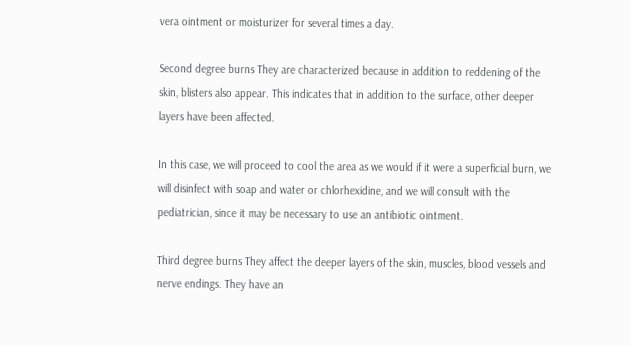vera ointment or moisturizer for several times a day.

Second degree burns They are characterized because in addition to reddening of the skin, blisters also appear. This indicates that in addition to the surface, other deeper layers have been affected.

In this case, we will proceed to cool the area as we would if it were a superficial burn, we will disinfect with soap and water or chlorhexidine, and we will consult with the pediatrician, since it may be necessary to use an antibiotic ointment.

Third degree burns They affect the deeper layers of the skin, muscles, blood vessels and nerve endings. They have an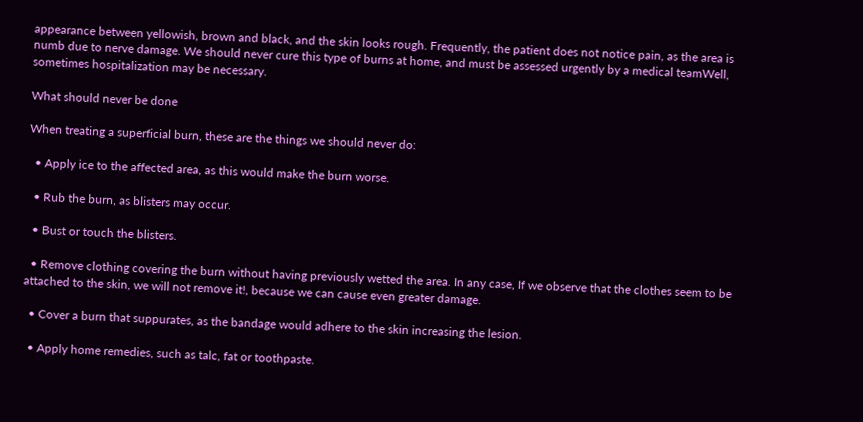appearance between yellowish, brown and black, and the skin looks rough. Frequently, the patient does not notice pain, as the area is numb due to nerve damage. We should never cure this type of burns at home, and must be assessed urgently by a medical teamWell, sometimes hospitalization may be necessary.

What should never be done

When treating a superficial burn, these are the things we should never do:

  • Apply ice to the affected area, as this would make the burn worse.

  • Rub the burn, as blisters may occur.

  • Bust or touch the blisters.

  • Remove clothing covering the burn without having previously wetted the area. In any case, If we observe that the clothes seem to be attached to the skin, we will not remove it!, because we can cause even greater damage.

  • Cover a burn that suppurates, as the bandage would adhere to the skin increasing the lesion.

  • Apply home remedies, such as talc, fat or toothpaste.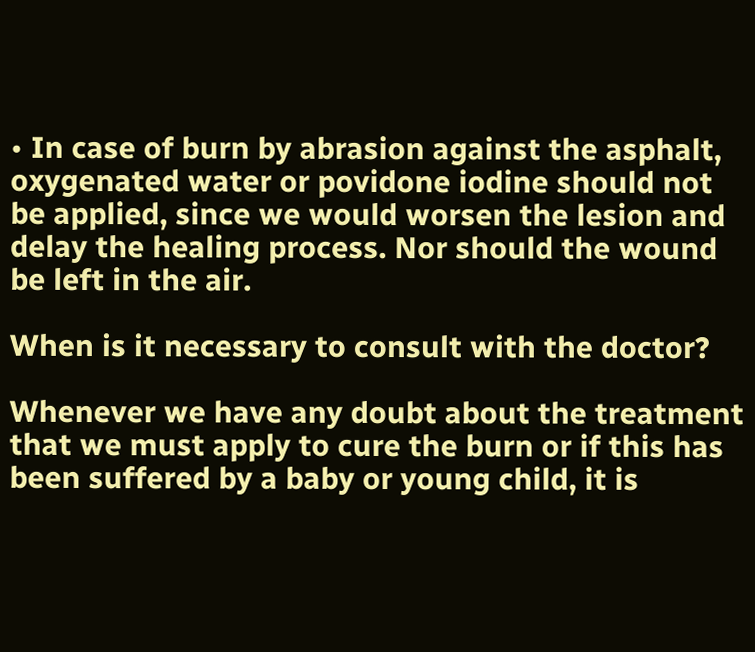• In case of burn by abrasion against the asphalt, oxygenated water or povidone iodine should not be applied, since we would worsen the lesion and delay the healing process. Nor should the wound be left in the air.

When is it necessary to consult with the doctor?

Whenever we have any doubt about the treatment that we must apply to cure the burn or if this has been suffered by a baby or young child, it is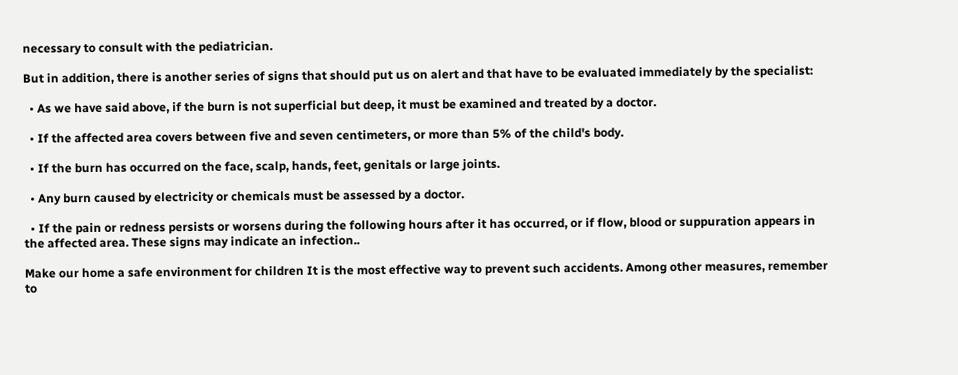necessary to consult with the pediatrician.

But in addition, there is another series of signs that should put us on alert and that have to be evaluated immediately by the specialist:

  • As we have said above, if the burn is not superficial but deep, it must be examined and treated by a doctor.

  • If the affected area covers between five and seven centimeters, or more than 5% of the child's body.

  • If the burn has occurred on the face, scalp, hands, feet, genitals or large joints.

  • Any burn caused by electricity or chemicals must be assessed by a doctor.

  • If the pain or redness persists or worsens during the following hours after it has occurred, or if flow, blood or suppuration appears in the affected area. These signs may indicate an infection..

Make our home a safe environment for children It is the most effective way to prevent such accidents. Among other measures, remember to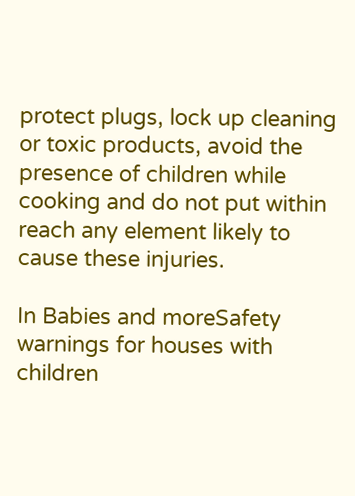protect plugs, lock up cleaning or toxic products, avoid the presence of children while cooking and do not put within reach any element likely to cause these injuries.

In Babies and moreSafety warnings for houses with children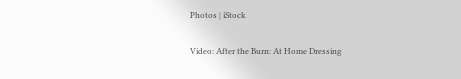Photos | iStock

Video: After the Burn: At Home Dressing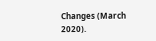Changes (March 2020).